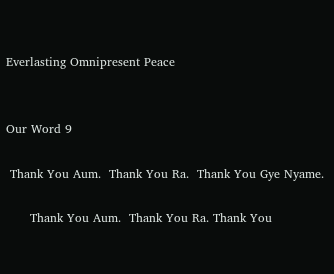Everlasting Omnipresent Peace


Our Word 9

 Thank You Aum.  Thank You Ra.  Thank You Gye Nyame.

      Thank You Aum.  Thank You Ra. Thank You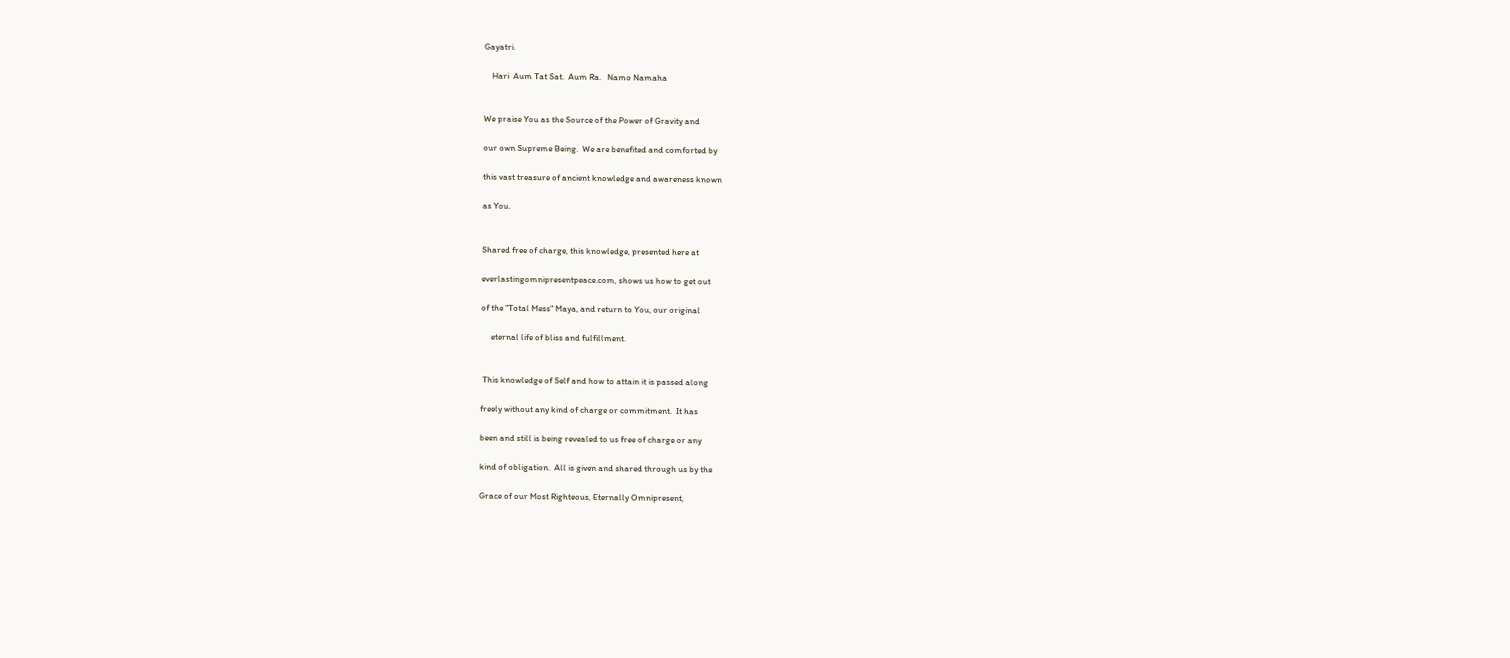Gayatri.

    Hari  Aum Tat Sat.  Aum Ra.   Namo Namaha


We praise You as the Source of the Power of Gravity and

our own Supreme Being.  We are benefited and comforted by

this vast treasure of ancient knowledge and awareness known

as You.


Shared free of charge, this knowledge, presented here at

everlastingomnipresentpeace.com, shows us how to get out

of the "Total Mess" Maya, and return to You, our original

     eternal life of bliss and fulfillment.


 This knowledge of Self and how to attain it is passed along

freely without any kind of charge or commitment.  It has

been and still is being revealed to us free of charge or any

kind of obligation.  All is given and shared through us by the

Grace of our Most Righteous, Eternally Omnipresent,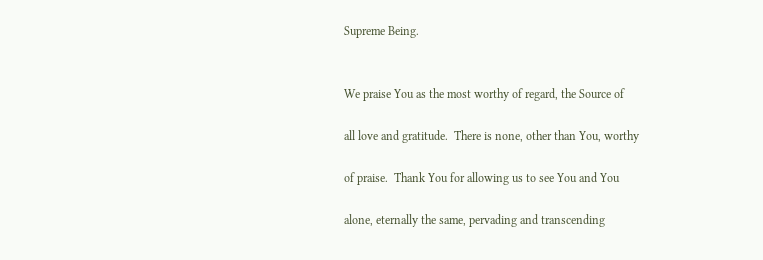Supreme Being.


We praise You as the most worthy of regard, the Source of

all love and gratitude.  There is none, other than You, worthy

of praise.  Thank You for allowing us to see You and You

alone, eternally the same, pervading and transcending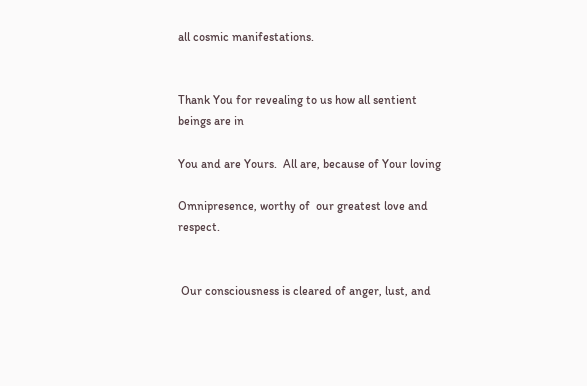all cosmic manifestations.


Thank You for revealing to us how all sentient beings are in

You and are Yours.  All are, because of Your loving

Omnipresence, worthy of  our greatest love and respect.


 Our consciousness is cleared of anger, lust, and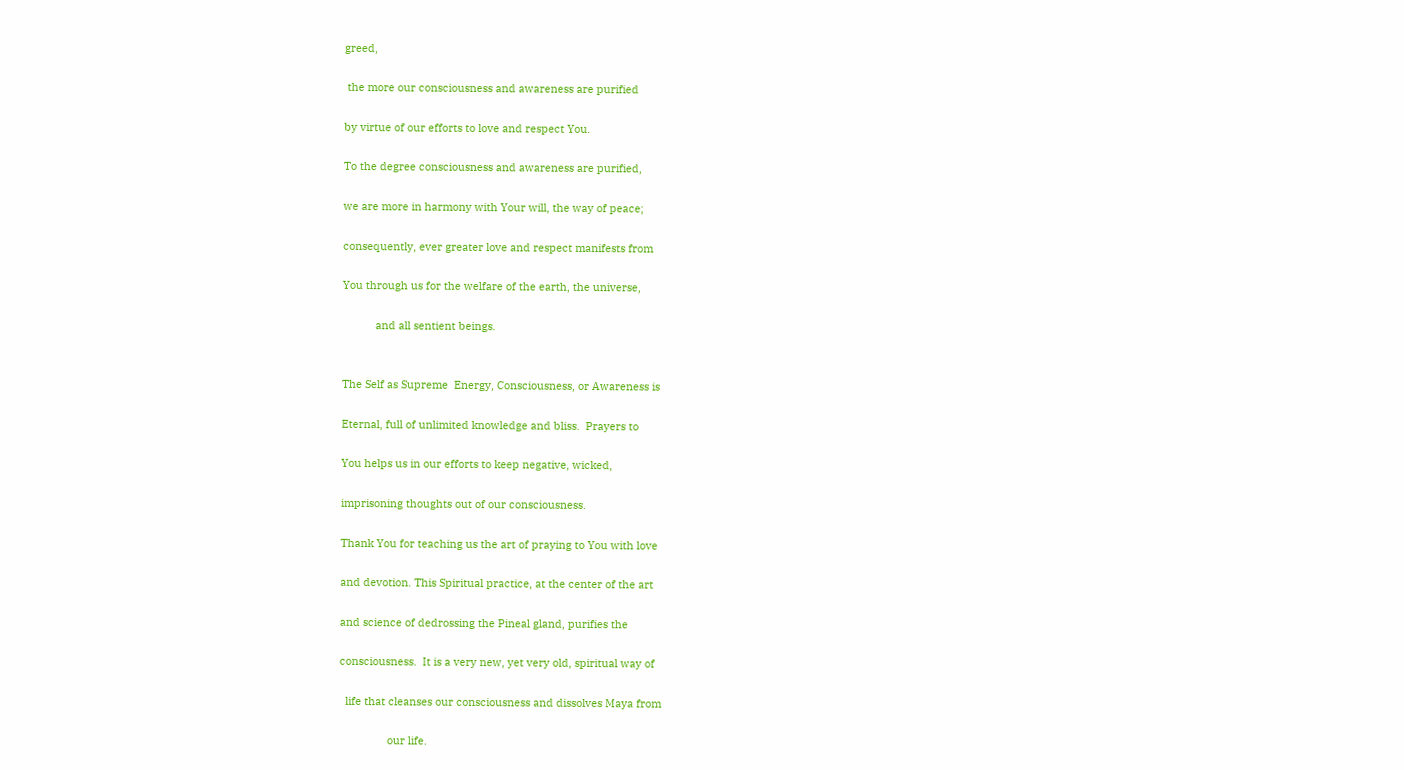greed,

 the more our consciousness and awareness are purified

by virtue of our efforts to love and respect You.

To the degree consciousness and awareness are purified,

we are more in harmony with Your will, the way of peace;

consequently, ever greater love and respect manifests from

You through us for the welfare of the earth, the universe,

           and all sentient beings.


The Self as Supreme  Energy, Consciousness, or Awareness is

Eternal, full of unlimited knowledge and bliss.  Prayers to

You helps us in our efforts to keep negative, wicked,

imprisoning thoughts out of our consciousness.

Thank You for teaching us the art of praying to You with love

and devotion. This Spiritual practice, at the center of the art

and science of dedrossing the Pineal gland, purifies the

consciousness.  It is a very new, yet very old, spiritual way of

  life that cleanses our consciousness and dissolves Maya from

                our life.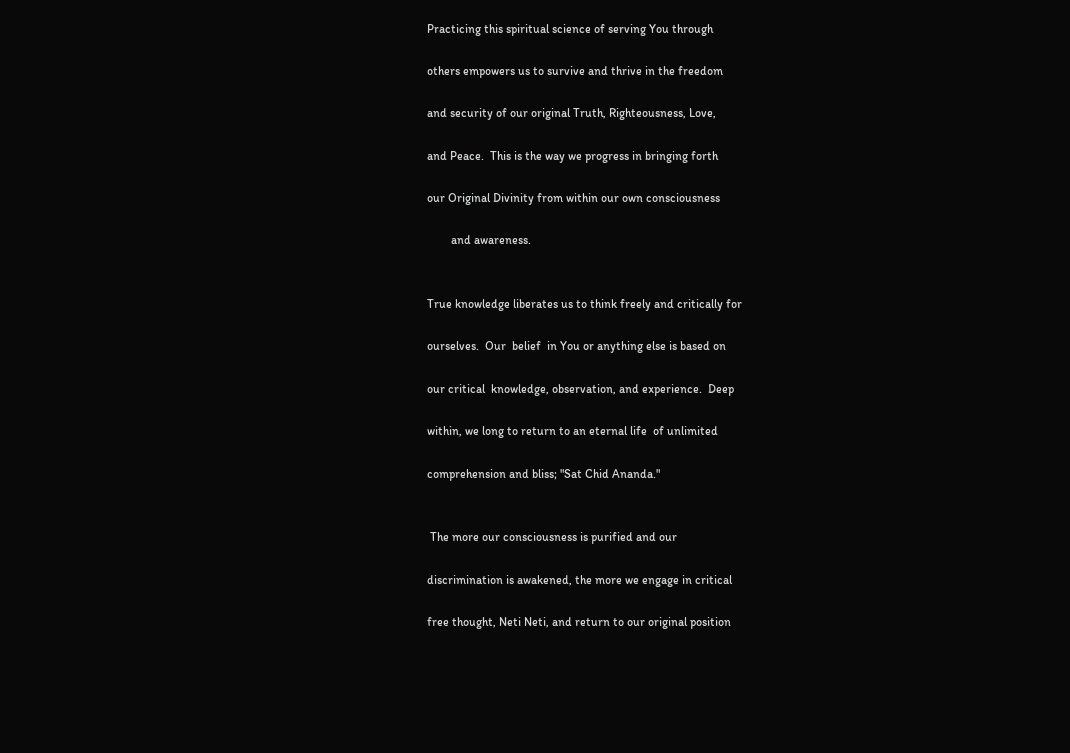Practicing this spiritual science of serving You through

others empowers us to survive and thrive in the freedom

and security of our original Truth, Righteousness, Love,

and Peace.  This is the way we progress in bringing forth

our Original Divinity from within our own consciousness

        and awareness.


True knowledge liberates us to think freely and critically for

ourselves.  Our  belief  in You or anything else is based on

our critical  knowledge, observation, and experience.  Deep

within, we long to return to an eternal life  of unlimited

comprehension and bliss; "Sat Chid Ananda."


 The more our consciousness is purified and our

discrimination is awakened, the more we engage in critical

free thought, Neti Neti, and return to our original position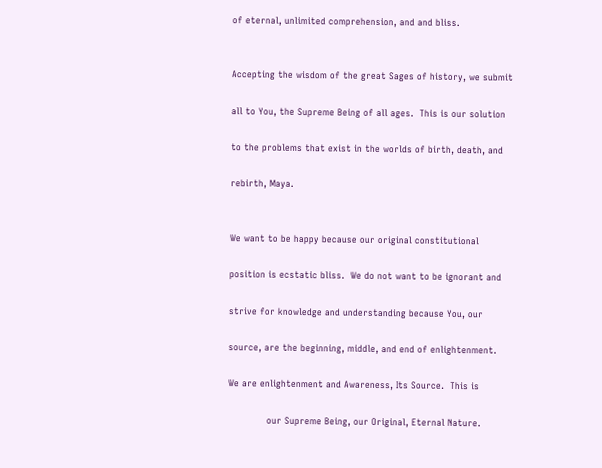of eternal, unlimited comprehension, and and bliss.


Accepting the wisdom of the great Sages of history, we submit

all to You, the Supreme Being of all ages.  This is our solution

to the problems that exist in the worlds of birth, death, and

rebirth, Maya.


We want to be happy because our original constitutional

position is ecstatic bliss.  We do not want to be ignorant and

strive for knowledge and understanding because You, our

source, are the beginning, middle, and end of enlightenment.

We are enlightenment and Awareness, Its Source.  This is

             our Supreme Being, our Original, Eternal Nature.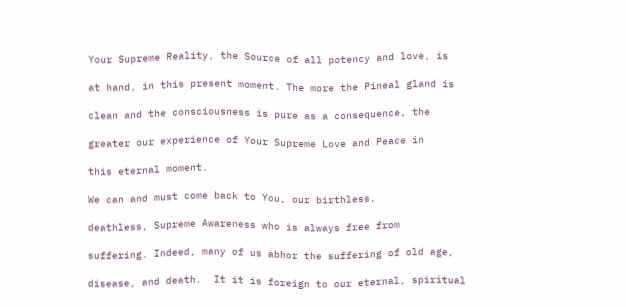Your Supreme Reality, the Source of all potency and love, is

at hand, in this present moment. The more the Pineal gland is

clean and the consciousness is pure as a consequence, the

greater our experience of Your Supreme Love and Peace in

this eternal moment.

We can and must come back to You, our birthless,

deathless, Supreme Awareness who is always free from

suffering. Indeed, many of us abhor the suffering of old age,

disease, and death.  It it is foreign to our eternal, spiritual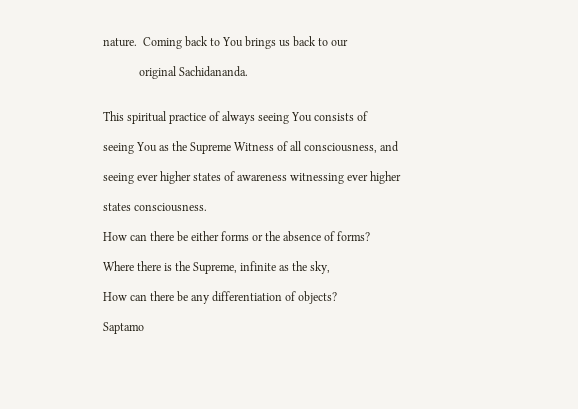nature.  Coming back to You brings us back to our

            original Sachidananda.


This spiritual practice of always seeing You consists of

seeing You as the Supreme Witness of all consciousness, and

seeing ever higher states of awareness witnessing ever higher

states consciousness.

How can there be either forms or the absence of forms?

Where there is the Supreme, infinite as the sky,

How can there be any differentiation of objects?

Saptamo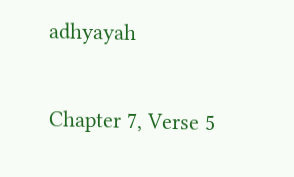adhyayah

Chapter 7, Verse 5